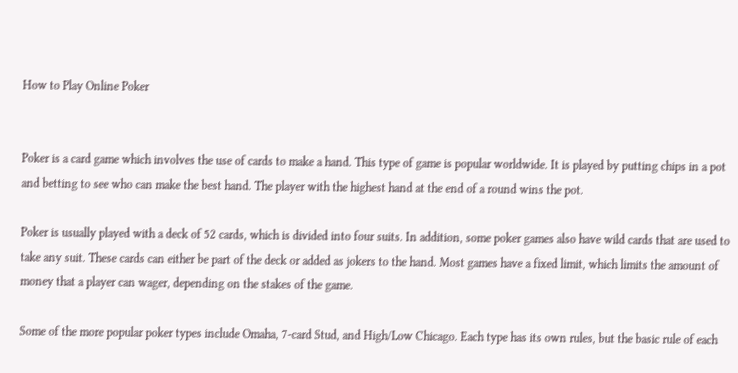How to Play Online Poker


Poker is a card game which involves the use of cards to make a hand. This type of game is popular worldwide. It is played by putting chips in a pot and betting to see who can make the best hand. The player with the highest hand at the end of a round wins the pot.

Poker is usually played with a deck of 52 cards, which is divided into four suits. In addition, some poker games also have wild cards that are used to take any suit. These cards can either be part of the deck or added as jokers to the hand. Most games have a fixed limit, which limits the amount of money that a player can wager, depending on the stakes of the game.

Some of the more popular poker types include Omaha, 7-card Stud, and High/Low Chicago. Each type has its own rules, but the basic rule of each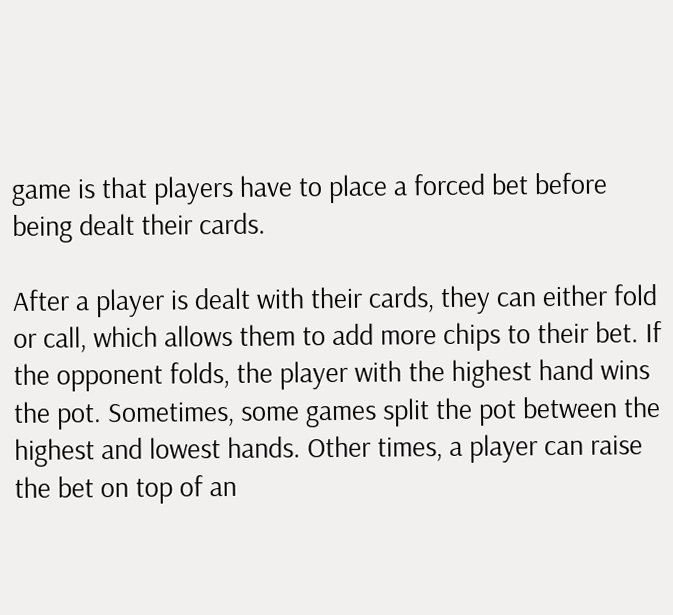game is that players have to place a forced bet before being dealt their cards.

After a player is dealt with their cards, they can either fold or call, which allows them to add more chips to their bet. If the opponent folds, the player with the highest hand wins the pot. Sometimes, some games split the pot between the highest and lowest hands. Other times, a player can raise the bet on top of an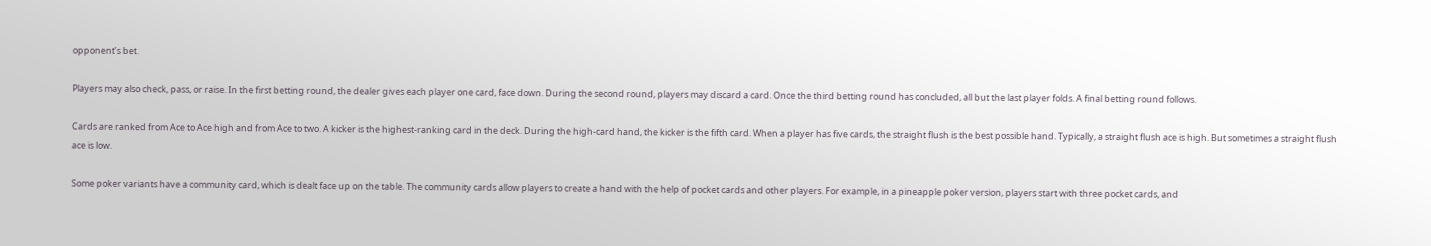opponent’s bet.

Players may also check, pass, or raise. In the first betting round, the dealer gives each player one card, face down. During the second round, players may discard a card. Once the third betting round has concluded, all but the last player folds. A final betting round follows.

Cards are ranked from Ace to Ace high and from Ace to two. A kicker is the highest-ranking card in the deck. During the high-card hand, the kicker is the fifth card. When a player has five cards, the straight flush is the best possible hand. Typically, a straight flush ace is high. But sometimes a straight flush ace is low.

Some poker variants have a community card, which is dealt face up on the table. The community cards allow players to create a hand with the help of pocket cards and other players. For example, in a pineapple poker version, players start with three pocket cards, and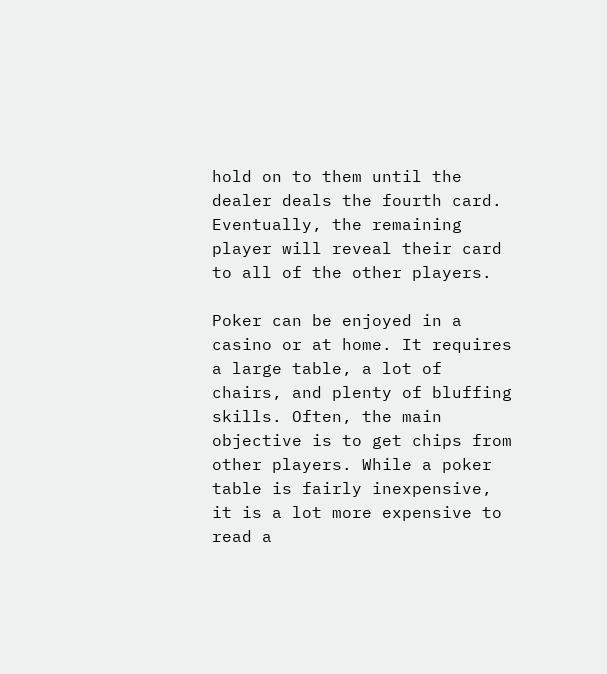hold on to them until the dealer deals the fourth card. Eventually, the remaining player will reveal their card to all of the other players.

Poker can be enjoyed in a casino or at home. It requires a large table, a lot of chairs, and plenty of bluffing skills. Often, the main objective is to get chips from other players. While a poker table is fairly inexpensive, it is a lot more expensive to read a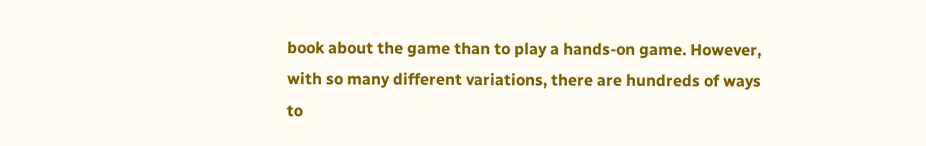book about the game than to play a hands-on game. However, with so many different variations, there are hundreds of ways to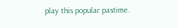play this popular pastime.